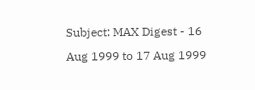Subject: MAX Digest - 16 Aug 1999 to 17 Aug 1999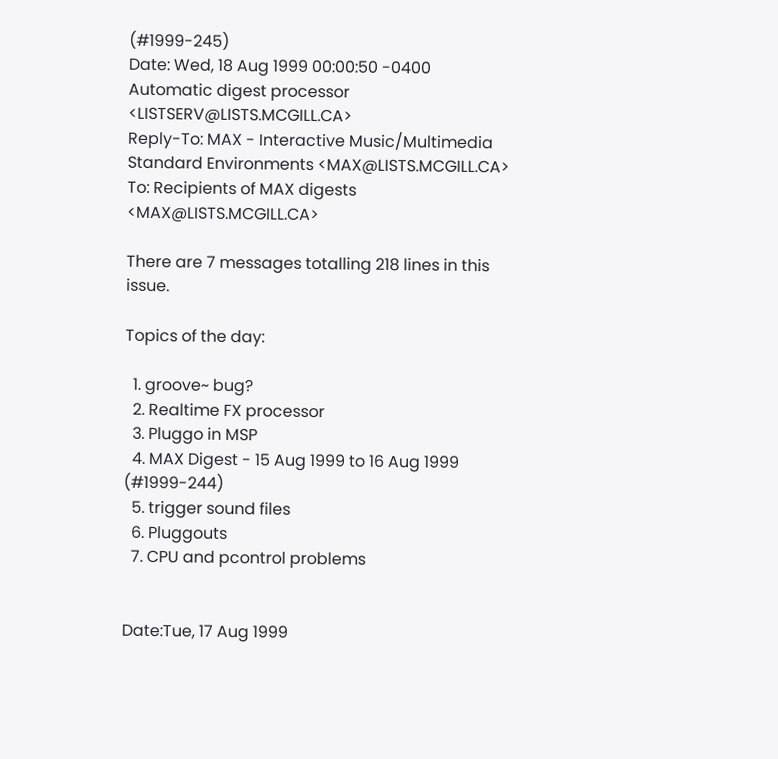(#1999-245)
Date: Wed, 18 Aug 1999 00:00:50 -0400
Automatic digest processor <LISTSERV@LISTS.MCGILL.CA>
Reply-To: MAX - Interactive Music/Multimedia Standard Environments <MAX@LISTS.MCGILL.CA>
To: Recipients of MAX digests <MAX@LISTS.MCGILL.CA>

There are 7 messages totalling 218 lines in this issue.

Topics of the day:

  1. groove~ bug?
  2. Realtime FX processor
  3. Pluggo in MSP
  4. MAX Digest - 15 Aug 1999 to 16 Aug 1999 (#1999-244)
  5. trigger sound files
  6. Pluggouts
  7. CPU and pcontrol problems


Date:Tue, 17 Aug 1999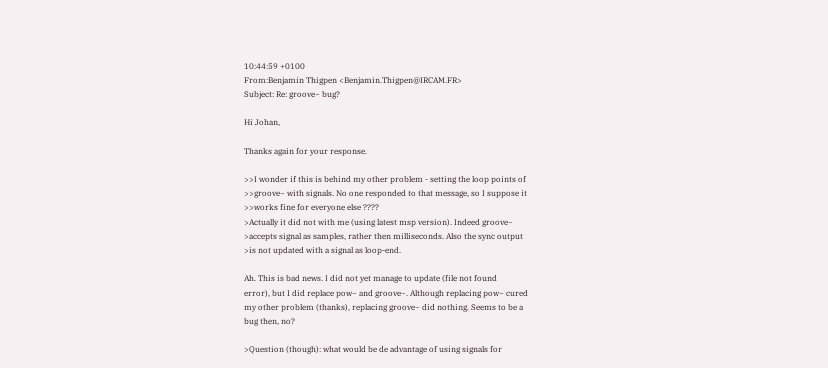10:44:59 +0100
From:Benjamin Thigpen <Benjamin.Thigpen@IRCAM.FR>
Subject: Re: groove~ bug?

Hi Johan,

Thanks again for your response.

>>I wonder if this is behind my other problem - setting the loop points of
>>groove~ with signals. No one responded to that message, so I suppose it
>>works fine for everyone else ????
>Actually it did not with me (using latest msp version). Indeed groove~
>accepts signal as samples, rather then milliseconds. Also the sync output
>is not updated with a signal as loop-end.

Ah. This is bad news. I did not yet manage to update (file not found
error), but I did replace pow~ and groove~. Although replacing pow~ cured
my other problem (thanks), replacing groove~ did nothing. Seems to be a
bug then, no?

>Question (though): what would be de advantage of using signals for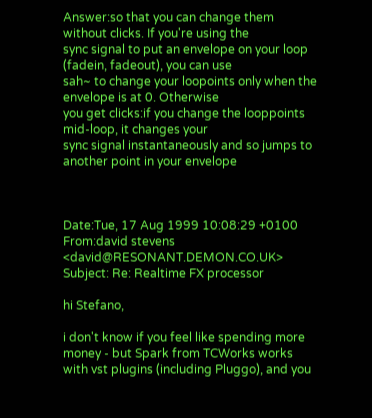Answer:so that you can change them without clicks. If you're using the
sync signal to put an envelope on your loop (fadein, fadeout), you can use
sah~ to change your loopoints only when the envelope is at 0. Otherwise
you get clicks:if you change the looppoints mid-loop, it changes your
sync signal instantaneously and so jumps to another point in your envelope



Date:Tue, 17 Aug 1999 10:08:29 +0100
From:david stevens <david@RESONANT.DEMON.CO.UK>
Subject: Re: Realtime FX processor

hi Stefano,

i don't know if you feel like spending more money - but Spark from TCWorks works
with vst plugins (including Pluggo), and you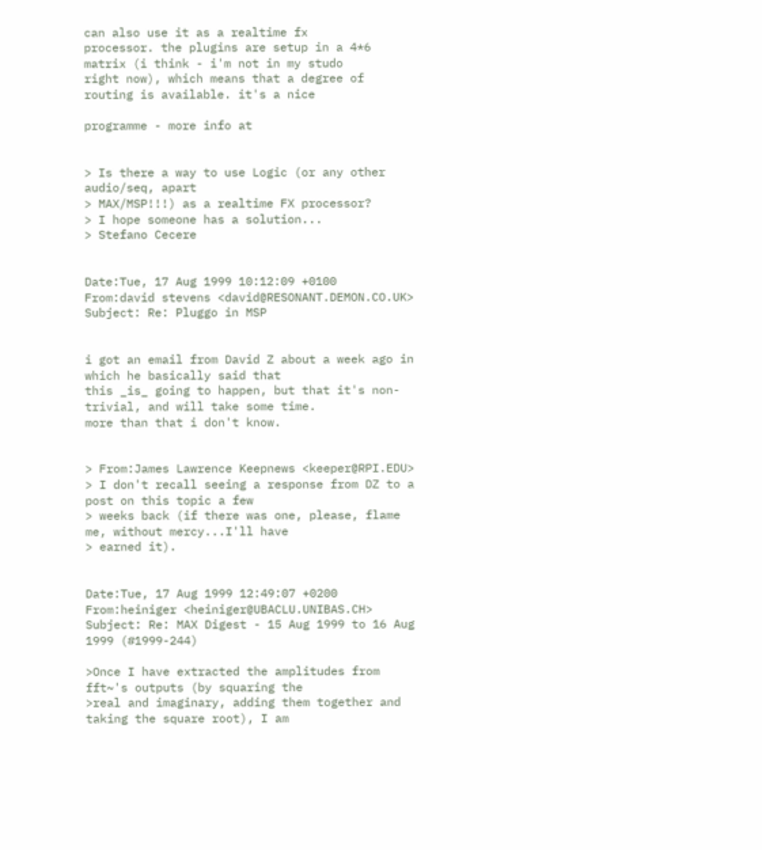can also use it as a realtime fx
processor. the plugins are setup in a 4*6 matrix (i think - i'm not in my studo
right now), which means that a degree of routing is available. it's a nice

programme - more info at


> Is there a way to use Logic (or any other audio/seq, apart
> MAX/MSP!!!) as a realtime FX processor?
> I hope someone has a solution...
> Stefano Cecere


Date:Tue, 17 Aug 1999 10:12:09 +0100
From:david stevens <david@RESONANT.DEMON.CO.UK>
Subject: Re: Pluggo in MSP


i got an email from David Z about a week ago in which he basically said that
this _is_ going to happen, but that it's non-trivial, and will take some time.
more than that i don't know.


> From:James Lawrence Keepnews <keeper@RPI.EDU>
> I don't recall seeing a response from DZ to a post on this topic a few
> weeks back (if there was one, please, flame me, without mercy...I'll have
> earned it).


Date:Tue, 17 Aug 1999 12:49:07 +0200
From:heiniger <heiniger@UBACLU.UNIBAS.CH>
Subject: Re: MAX Digest - 15 Aug 1999 to 16 Aug 1999 (#1999-244)

>Once I have extracted the amplitudes from fft~'s outputs (by squaring the
>real and imaginary, adding them together and taking the square root), I am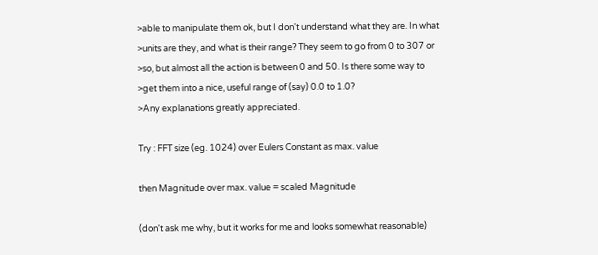>able to manipulate them ok, but I don't understand what they are. In what
>units are they, and what is their range? They seem to go from 0 to 307 or
>so, but almost all the action is between 0 and 50. Is there some way to
>get them into a nice, useful range of (say) 0.0 to 1.0?
>Any explanations greatly appreciated.

Try : FFT size (eg. 1024) over Eulers Constant as max. value

then Magnitude over max. value = scaled Magnitude

(don't ask me why, but it works for me and looks somewhat reasonable)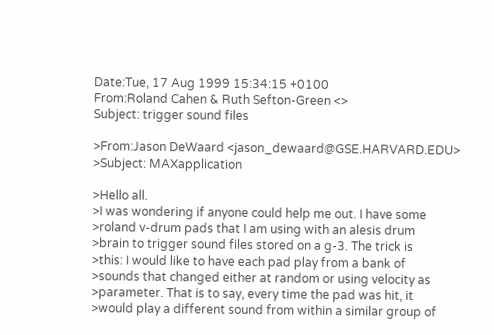Date:Tue, 17 Aug 1999 15:34:15 +0100
From:Roland Cahen & Ruth Sefton-Green <>
Subject: trigger sound files

>From:Jason DeWaard <jason_dewaard@GSE.HARVARD.EDU>
>Subject: MAXapplication

>Hello all.
>I was wondering if anyone could help me out. I have some
>roland v-drum pads that I am using with an alesis drum
>brain to trigger sound files stored on a g-3. The trick is
>this: I would like to have each pad play from a bank of
>sounds that changed either at random or using velocity as
>parameter. That is to say, every time the pad was hit, it
>would play a different sound from within a similar group of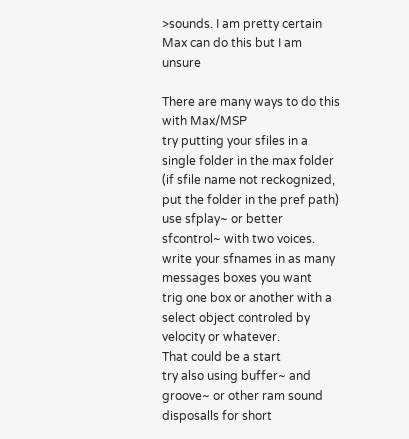>sounds. I am pretty certain Max can do this but I am unsure

There are many ways to do this with Max/MSP
try putting your sfiles in a single folder in the max folder
(if sfile name not reckognized, put the folder in the pref path)
use sfplay~ or better sfcontrol~ with two voices.
write your sfnames in as many messages boxes you want
trig one box or another with a select object controled by velocity or whatever.
That could be a start
try also using buffer~ and groove~ or other ram sound disposalls for short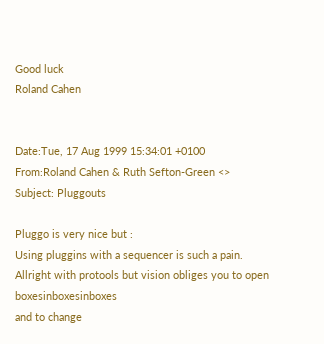Good luck
Roland Cahen


Date:Tue, 17 Aug 1999 15:34:01 +0100
From:Roland Cahen & Ruth Sefton-Green <>
Subject: Pluggouts

Pluggo is very nice but :
Using pluggins with a sequencer is such a pain.
Allright with protools but vision obliges you to open boxesinboxesinboxes
and to change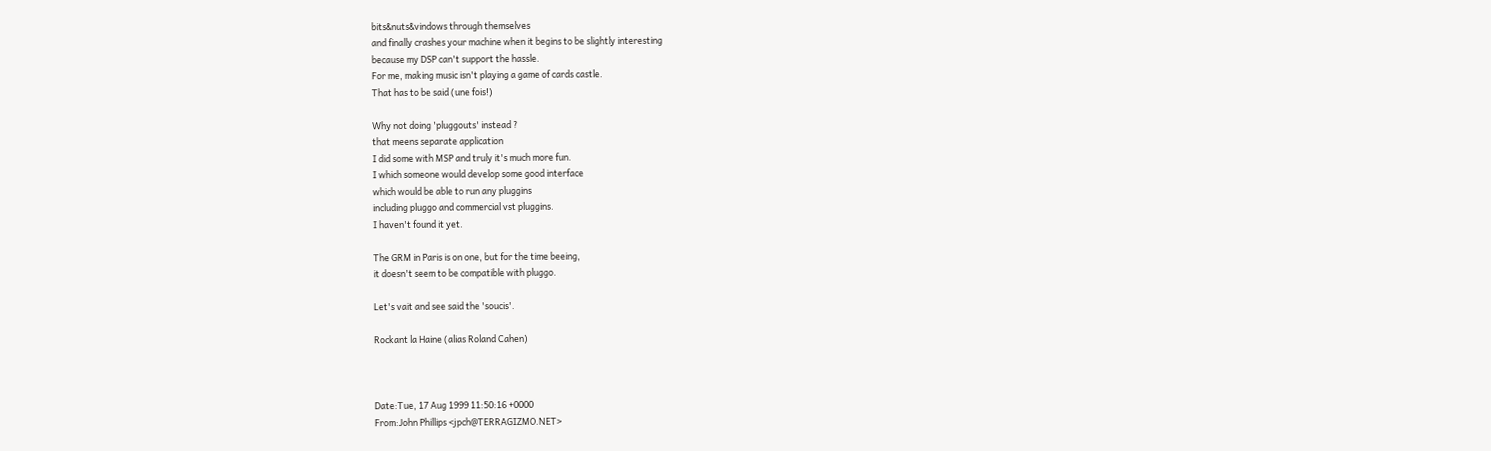bits&nuts&vindows through themselves
and finally crashes your machine when it begins to be slightly interesting
because my DSP can't support the hassle.
For me, making music isn't playing a game of cards castle.
That has to be said (une fois!)

Why not doing 'pluggouts' instead ?
that meens separate application
I did some with MSP and truly it's much more fun.
I which someone would develop some good interface
which would be able to run any pluggins
including pluggo and commercial vst pluggins.
I haven't found it yet.

The GRM in Paris is on one, but for the time beeing,
it doesn't seem to be compatible with pluggo.

Let's vait and see said the 'soucis'.

Rockant la Haine (alias Roland Cahen)



Date:Tue, 17 Aug 1999 11:50:16 +0000
From:John Phillips <jpch@TERRAGIZMO.NET>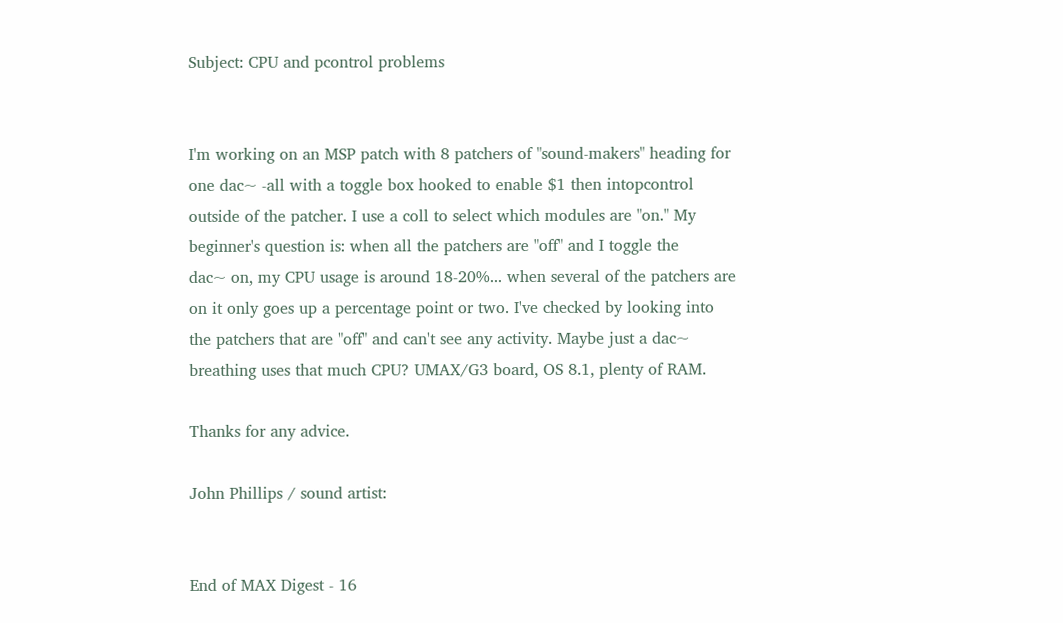Subject: CPU and pcontrol problems


I'm working on an MSP patch with 8 patchers of "sound-makers" heading for
one dac~ -all with a toggle box hooked to enable $1 then intopcontrol
outside of the patcher. I use a coll to select which modules are "on." My
beginner's question is: when all the patchers are "off" and I toggle the
dac~ on, my CPU usage is around 18-20%... when several of the patchers are
on it only goes up a percentage point or two. I've checked by looking into
the patchers that are "off" and can't see any activity. Maybe just a dac~
breathing uses that much CPU? UMAX/G3 board, OS 8.1, plenty of RAM.

Thanks for any advice.

John Phillips / sound artist:


End of MAX Digest - 16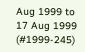Aug 1999 to 17 Aug 1999 (#1999-245)